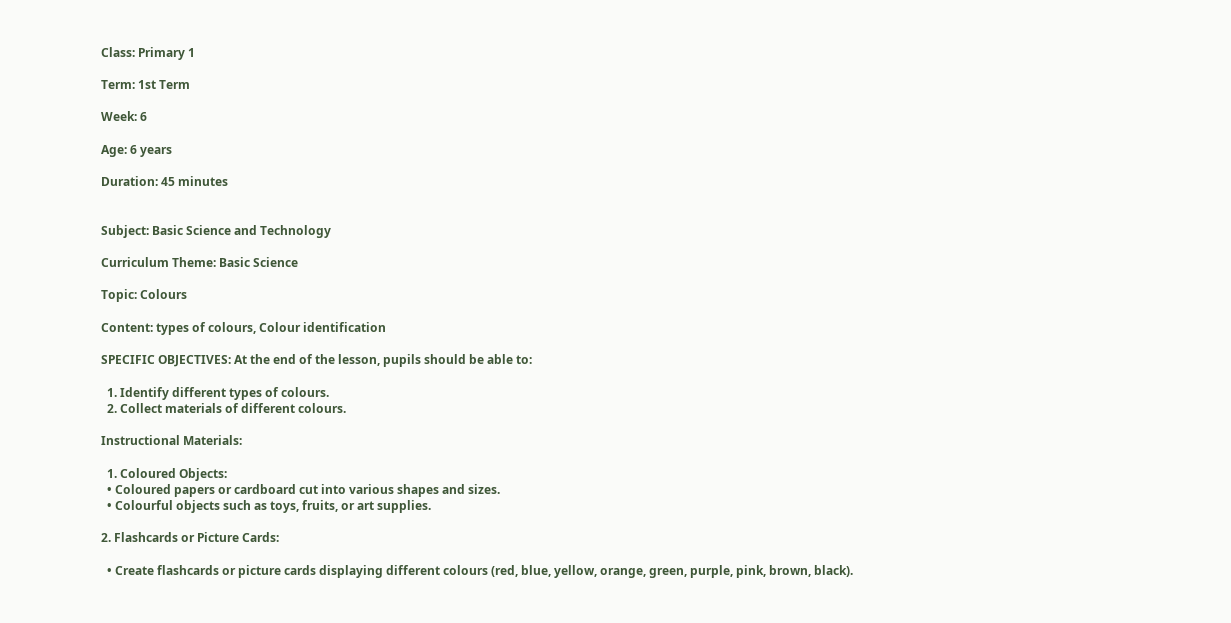Class: Primary 1

Term: 1st Term

Week: 6

Age: 6 years

Duration: 45 minutes


Subject: Basic Science and Technology

Curriculum Theme: Basic Science

Topic: Colours

Content: types of colours, Colour identification

SPECIFIC OBJECTIVES: At the end of the lesson, pupils should be able to:

  1. Identify different types of colours.
  2. Collect materials of different colours.

Instructional Materials:

  1. Coloured Objects:
  • Coloured papers or cardboard cut into various shapes and sizes.
  • Colourful objects such as toys, fruits, or art supplies.

2. Flashcards or Picture Cards:

  • Create flashcards or picture cards displaying different colours (red, blue, yellow, orange, green, purple, pink, brown, black).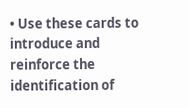• Use these cards to introduce and reinforce the identification of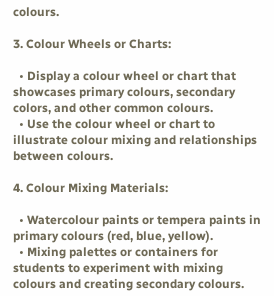colours.

3. Colour Wheels or Charts:

  • Display a colour wheel or chart that showcases primary colours, secondary colors, and other common colours.
  • Use the colour wheel or chart to illustrate colour mixing and relationships between colours.

4. Colour Mixing Materials:

  • Watercolour paints or tempera paints in primary colours (red, blue, yellow).
  • Mixing palettes or containers for students to experiment with mixing colours and creating secondary colours.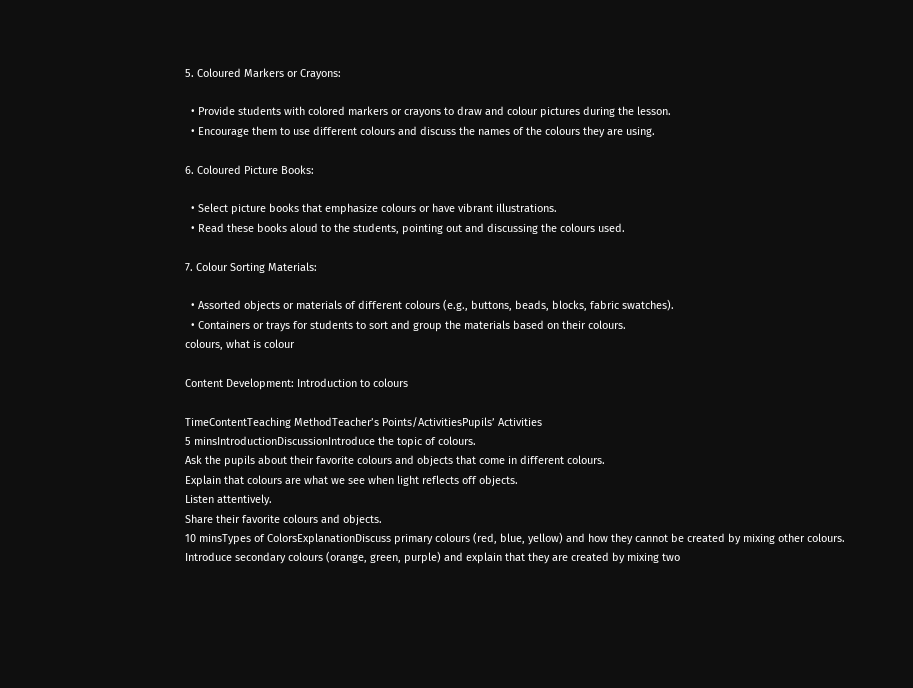5. Coloured Markers or Crayons:

  • Provide students with colored markers or crayons to draw and colour pictures during the lesson.
  • Encourage them to use different colours and discuss the names of the colours they are using.

6. Coloured Picture Books:

  • Select picture books that emphasize colours or have vibrant illustrations.
  • Read these books aloud to the students, pointing out and discussing the colours used.

7. Colour Sorting Materials:

  • Assorted objects or materials of different colours (e.g., buttons, beads, blocks, fabric swatches).
  • Containers or trays for students to sort and group the materials based on their colours.
colours, what is colour

Content Development: Introduction to colours

TimeContentTeaching MethodTeacher’s Points/ActivitiesPupils’ Activities
5 minsIntroductionDiscussionIntroduce the topic of colours.
Ask the pupils about their favorite colours and objects that come in different colours.
Explain that colours are what we see when light reflects off objects.
Listen attentively.
Share their favorite colours and objects.
10 minsTypes of ColorsExplanationDiscuss primary colours (red, blue, yellow) and how they cannot be created by mixing other colours.
Introduce secondary colours (orange, green, purple) and explain that they are created by mixing two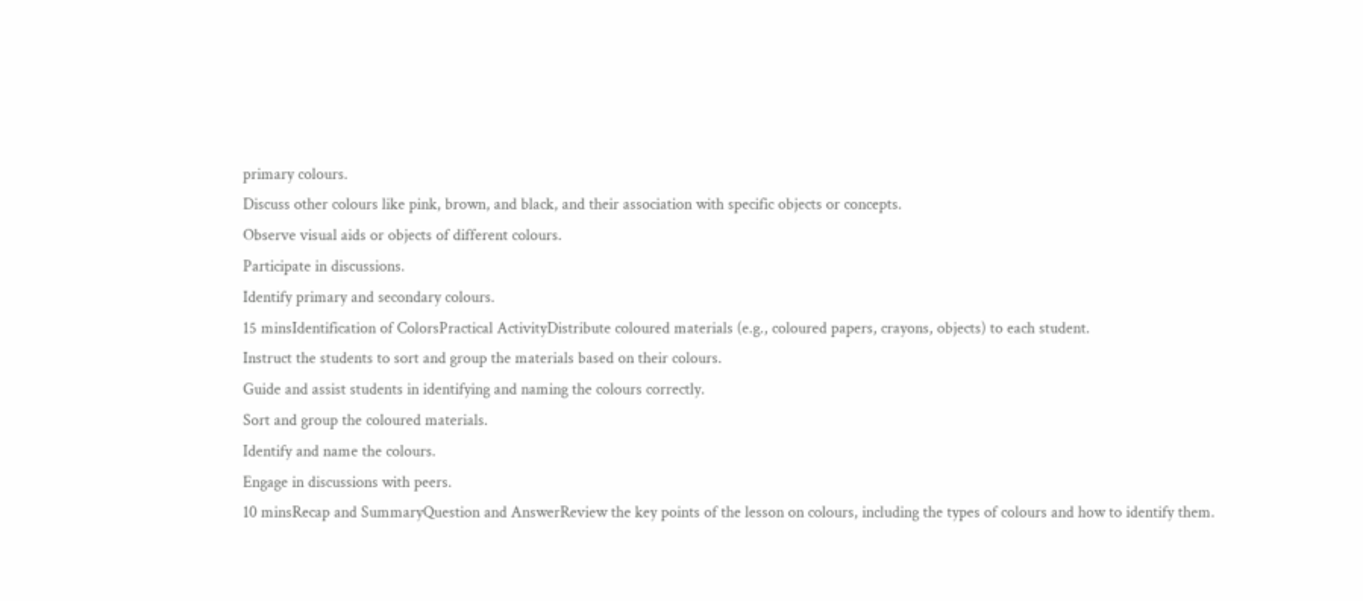primary colours.
Discuss other colours like pink, brown, and black, and their association with specific objects or concepts.
Observe visual aids or objects of different colours.
Participate in discussions.
Identify primary and secondary colours.
15 minsIdentification of ColorsPractical ActivityDistribute coloured materials (e.g., coloured papers, crayons, objects) to each student.
Instruct the students to sort and group the materials based on their colours.
Guide and assist students in identifying and naming the colours correctly.
Sort and group the coloured materials.
Identify and name the colours.
Engage in discussions with peers.
10 minsRecap and SummaryQuestion and AnswerReview the key points of the lesson on colours, including the types of colours and how to identify them.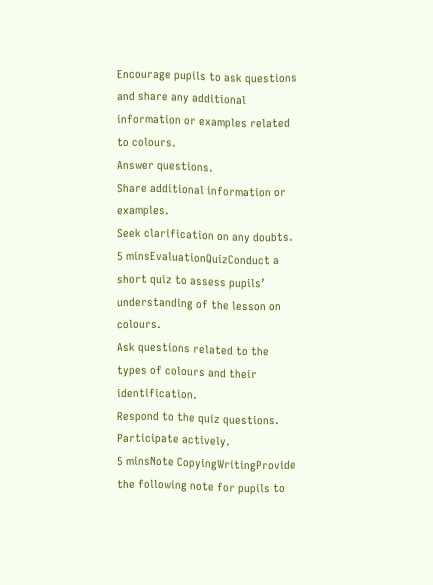Encourage pupils to ask questions and share any additional information or examples related to colours.
Answer questions.
Share additional information or examples.
Seek clarification on any doubts.
5 minsEvaluationQuizConduct a short quiz to assess pupils’ understanding of the lesson on colours.
Ask questions related to the types of colours and their identification.
Respond to the quiz questions.
Participate actively.
5 minsNote CopyingWritingProvide the following note for pupils to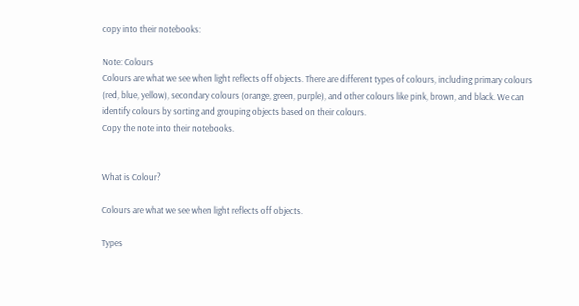copy into their notebooks:

Note: Colours
Colours are what we see when light reflects off objects. There are different types of colours, including primary colours (red, blue, yellow), secondary colours (orange, green, purple), and other colours like pink, brown, and black. We can identify colours by sorting and grouping objects based on their colours.
Copy the note into their notebooks.


What is Colour?

Colours are what we see when light reflects off objects.

Types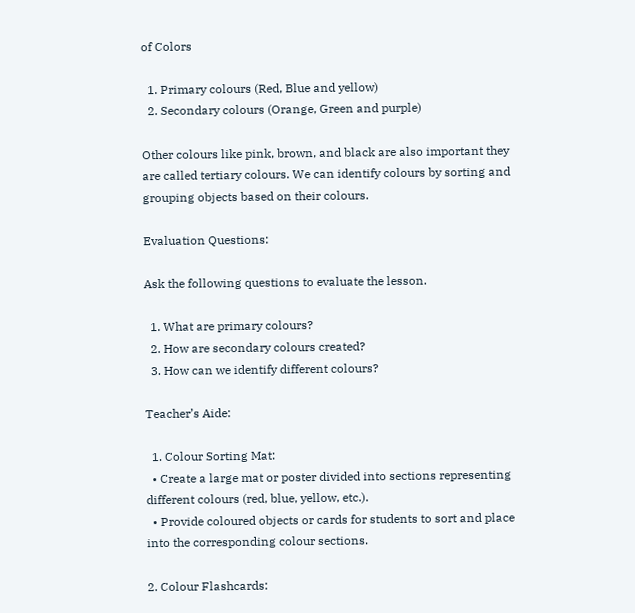of Colors

  1. Primary colours (Red, Blue and yellow)
  2. Secondary colours (Orange, Green and purple)

Other colours like pink, brown, and black are also important they are called tertiary colours. We can identify colours by sorting and grouping objects based on their colours.

Evaluation Questions:

Ask the following questions to evaluate the lesson.

  1. What are primary colours?
  2. How are secondary colours created?
  3. How can we identify different colours?

Teacher’s Aide:

  1. Colour Sorting Mat:
  • Create a large mat or poster divided into sections representing different colours (red, blue, yellow, etc.).
  • Provide coloured objects or cards for students to sort and place into the corresponding colour sections.

2. Colour Flashcards: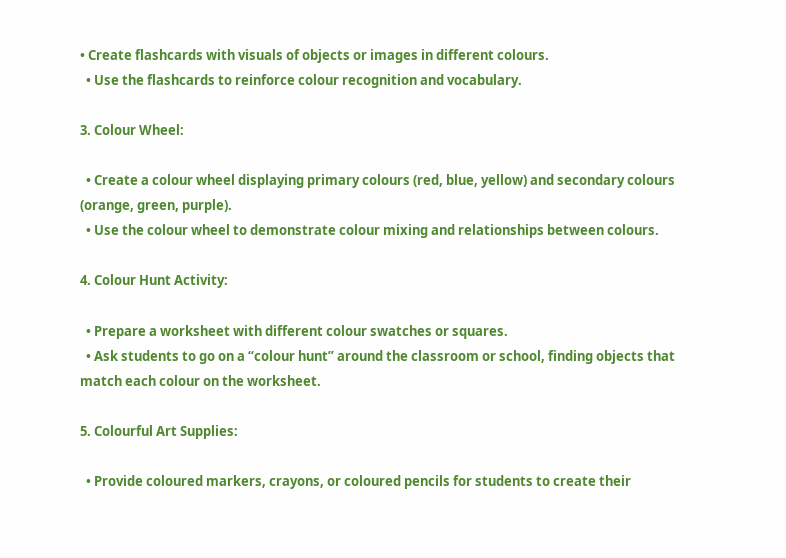• Create flashcards with visuals of objects or images in different colours.
  • Use the flashcards to reinforce colour recognition and vocabulary.

3. Colour Wheel:

  • Create a colour wheel displaying primary colours (red, blue, yellow) and secondary colours (orange, green, purple).
  • Use the colour wheel to demonstrate colour mixing and relationships between colours.

4. Colour Hunt Activity:

  • Prepare a worksheet with different colour swatches or squares.
  • Ask students to go on a “colour hunt” around the classroom or school, finding objects that match each colour on the worksheet.

5. Colourful Art Supplies:

  • Provide coloured markers, crayons, or coloured pencils for students to create their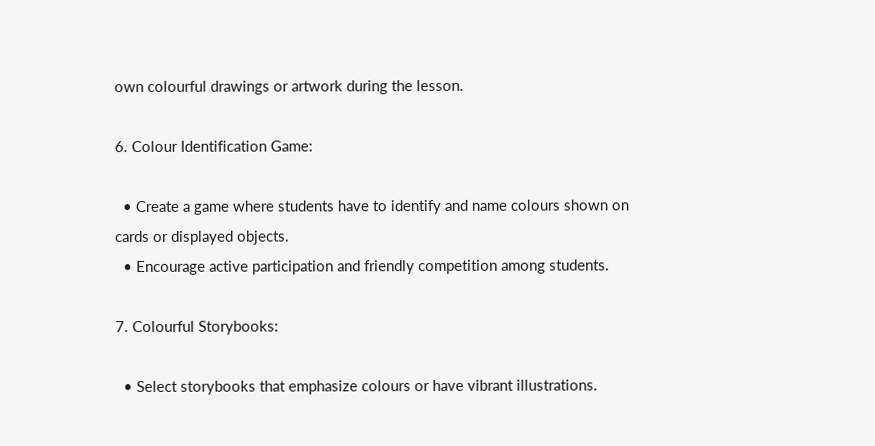own colourful drawings or artwork during the lesson.

6. Colour Identification Game:

  • Create a game where students have to identify and name colours shown on cards or displayed objects.
  • Encourage active participation and friendly competition among students.

7. Colourful Storybooks:

  • Select storybooks that emphasize colours or have vibrant illustrations.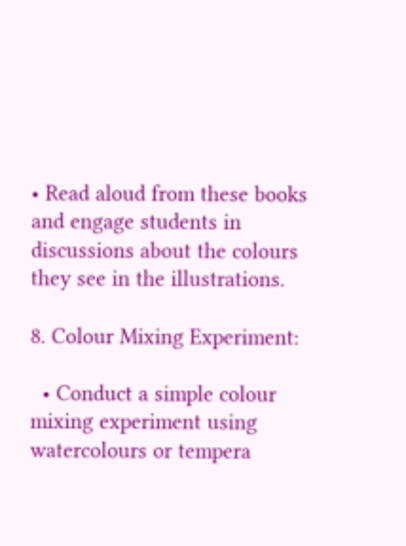• Read aloud from these books and engage students in discussions about the colours they see in the illustrations.

8. Colour Mixing Experiment:

  • Conduct a simple colour mixing experiment using watercolours or tempera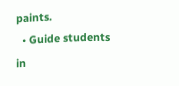paints.
  • Guide students in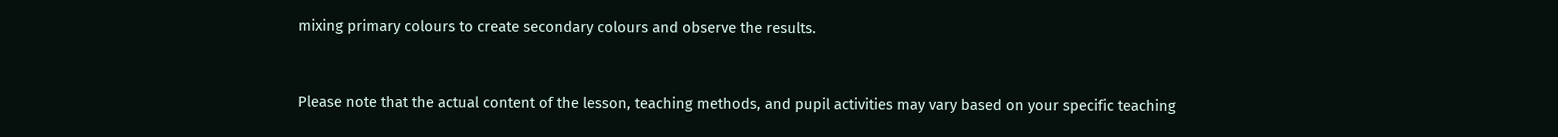mixing primary colours to create secondary colours and observe the results.


Please note that the actual content of the lesson, teaching methods, and pupil activities may vary based on your specific teaching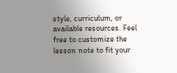style, curriculum, or available resources. Feel free to customize the lesson note to fit your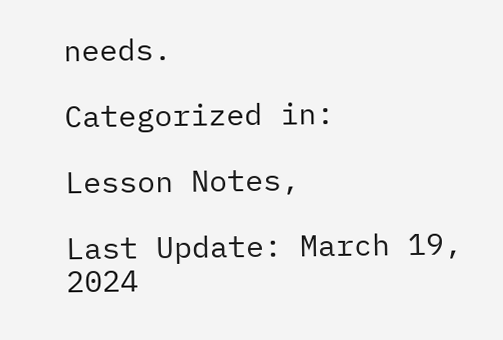needs.

Categorized in:

Lesson Notes,

Last Update: March 19, 2024